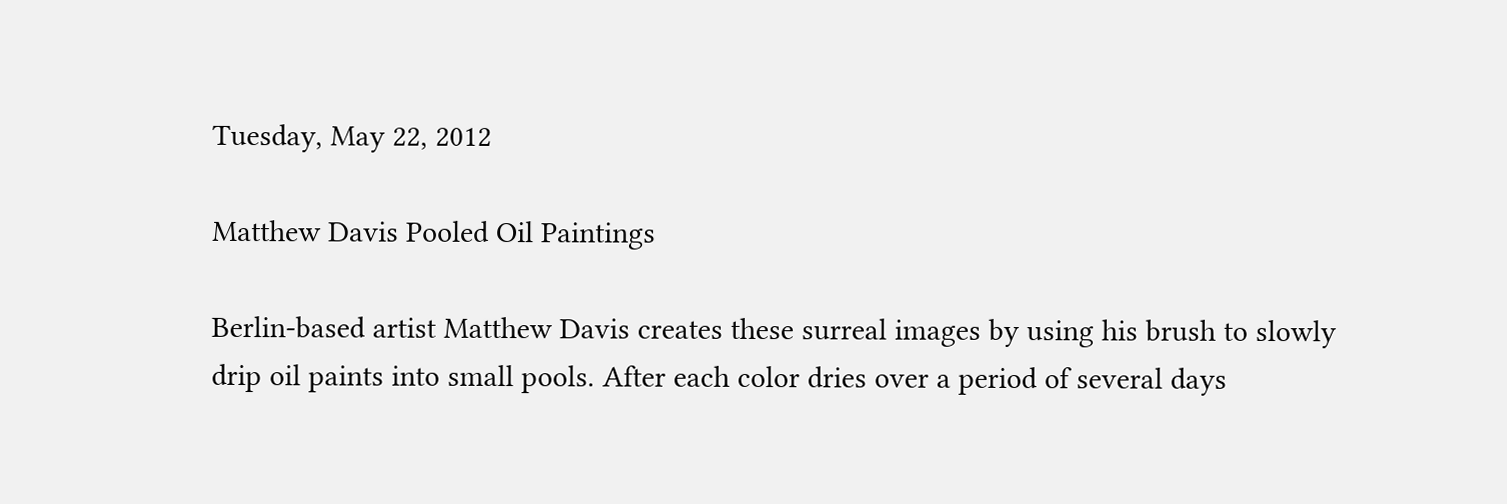Tuesday, May 22, 2012

Matthew Davis Pooled Oil Paintings

Berlin-based artist Matthew Davis creates these surreal images by using his brush to slowly drip oil paints into small pools. After each color dries over a period of several days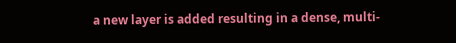a new layer is added resulting in a dense, multi-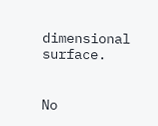dimensional surface.


No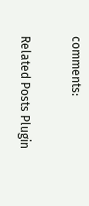comments:

Related Posts Plugin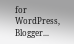for WordPress, Blogger...